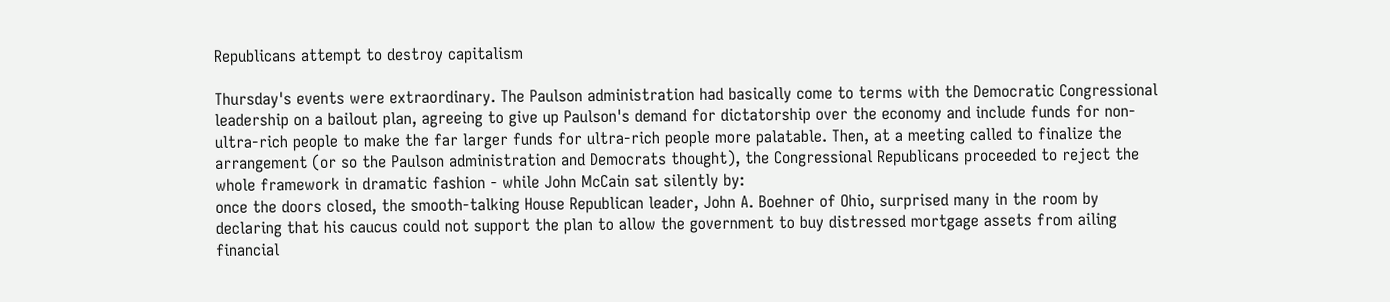Republicans attempt to destroy capitalism

Thursday's events were extraordinary. The Paulson administration had basically come to terms with the Democratic Congressional leadership on a bailout plan, agreeing to give up Paulson's demand for dictatorship over the economy and include funds for non-ultra-rich people to make the far larger funds for ultra-rich people more palatable. Then, at a meeting called to finalize the arrangement (or so the Paulson administration and Democrats thought), the Congressional Republicans proceeded to reject the whole framework in dramatic fashion - while John McCain sat silently by:
once the doors closed, the smooth-talking House Republican leader, John A. Boehner of Ohio, surprised many in the room by declaring that his caucus could not support the plan to allow the government to buy distressed mortgage assets from ailing financial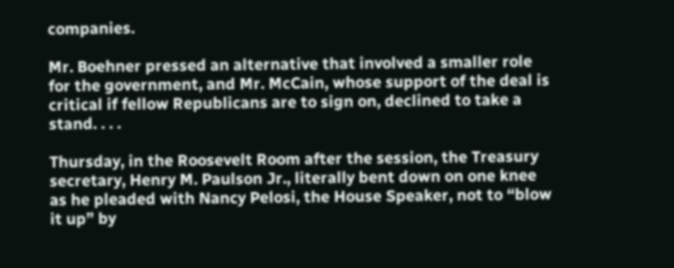companies.

Mr. Boehner pressed an alternative that involved a smaller role for the government, and Mr. McCain, whose support of the deal is critical if fellow Republicans are to sign on, declined to take a stand. . . .

Thursday, in the Roosevelt Room after the session, the Treasury secretary, Henry M. Paulson Jr., literally bent down on one knee as he pleaded with Nancy Pelosi, the House Speaker, not to “blow it up” by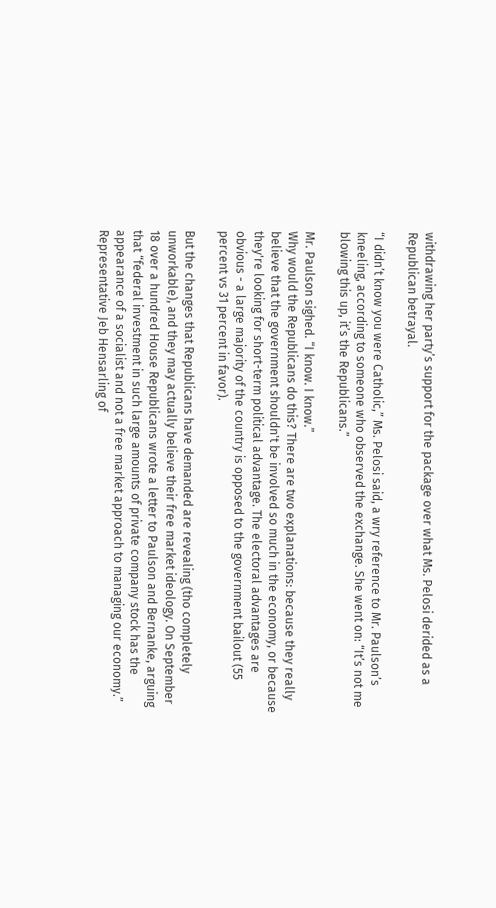withdrawing her party’s support for the package over what Ms. Pelosi derided as a Republican betrayal.

“I didn’t know you were Catholic,” Ms. Pelosi said, a wry reference to Mr. Paulson’s kneeling, according to someone who observed the exchange. She went on: “It’s not me blowing this up, it’s the Republicans.”

Mr. Paulson sighed. “I know. I know.”
Why would the Republicans do this? There are two explanations: because they really believe that the government shouldn't be involved so much in the economy, or because they're looking for short-term political advantage. The electoral advantages are obvious - a large majority of the country is opposed to the government bailout (55 percent vs 31 percent in favor).

But the changes that Republicans have demanded are revealing (tho completely unworkable), and they may actually believe their free market ideology. On September 18 over a hundred House Republicans wrote a letter to Paulson and Bernanke, arguing that “federal investment in such large amounts of private company stock has the appearance of a socialist and not a free market approach to managing our economy.” Representative Jeb Hensarling of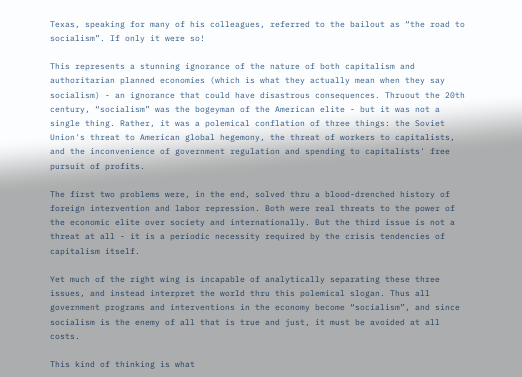Texas, speaking for many of his colleagues, referred to the bailout as “the road to socialism”. If only it were so!

This represents a stunning ignorance of the nature of both capitalism and authoritarian planned economies (which is what they actually mean when they say socialism) - an ignorance that could have disastrous consequences. Thruout the 20th century, “socialism” was the bogeyman of the American elite - but it was not a single thing. Rather, it was a polemical conflation of three things: the Soviet Union's threat to American global hegemony, the threat of workers to capitalists, and the inconvenience of government regulation and spending to capitalists' free pursuit of profits.

The first two problems were, in the end, solved thru a blood-drenched history of foreign intervention and labor repression. Both were real threats to the power of the economic elite over society and internationally. But the third issue is not a threat at all - it is a periodic necessity required by the crisis tendencies of capitalism itself.

Yet much of the right wing is incapable of analytically separating these three issues, and instead interpret the world thru this polemical slogan. Thus all government programs and interventions in the economy become “socialism”, and since socialism is the enemy of all that is true and just, it must be avoided at all costs.

This kind of thinking is what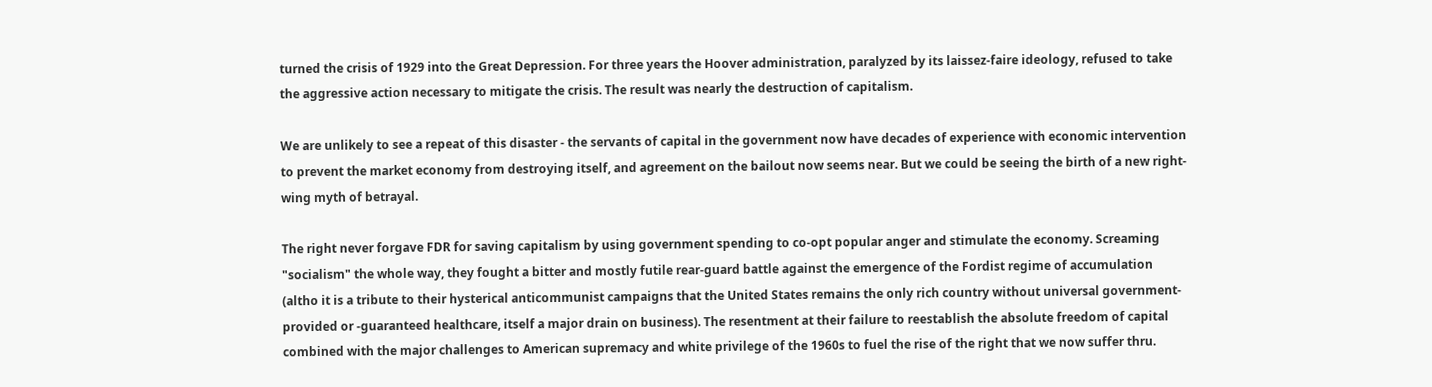turned the crisis of 1929 into the Great Depression. For three years the Hoover administration, paralyzed by its laissez-faire ideology, refused to take the aggressive action necessary to mitigate the crisis. The result was nearly the destruction of capitalism.

We are unlikely to see a repeat of this disaster - the servants of capital in the government now have decades of experience with economic intervention to prevent the market economy from destroying itself, and agreement on the bailout now seems near. But we could be seeing the birth of a new right-wing myth of betrayal.

The right never forgave FDR for saving capitalism by using government spending to co-opt popular anger and stimulate the economy. Screaming "socialism" the whole way, they fought a bitter and mostly futile rear-guard battle against the emergence of the Fordist regime of accumulation (altho it is a tribute to their hysterical anticommunist campaigns that the United States remains the only rich country without universal government-provided or -guaranteed healthcare, itself a major drain on business). The resentment at their failure to reestablish the absolute freedom of capital combined with the major challenges to American supremacy and white privilege of the 1960s to fuel the rise of the right that we now suffer thru.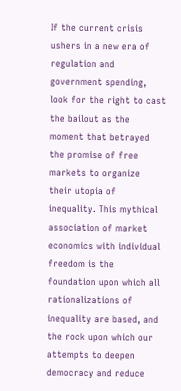If the current crisis ushers in a new era of regulation and government spending, look for the right to cast the bailout as the moment that betrayed the promise of free markets to organize their utopia of inequality. This mythical association of market economics with individual freedom is the foundation upon which all rationalizations of inequality are based, and the rock upon which our attempts to deepen democracy and reduce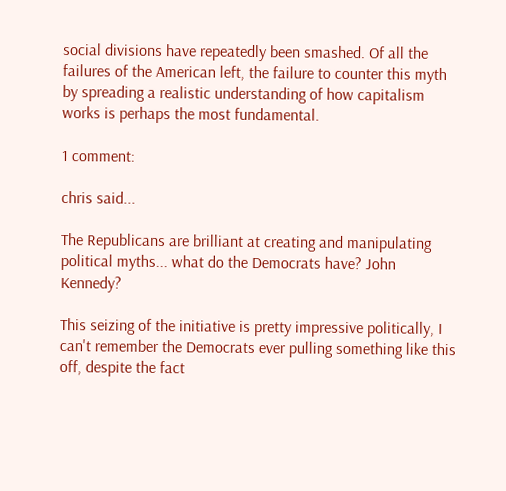social divisions have repeatedly been smashed. Of all the failures of the American left, the failure to counter this myth by spreading a realistic understanding of how capitalism works is perhaps the most fundamental.

1 comment:

chris said...

The Republicans are brilliant at creating and manipulating political myths... what do the Democrats have? John Kennedy?

This seizing of the initiative is pretty impressive politically, I can't remember the Democrats ever pulling something like this off, despite the fact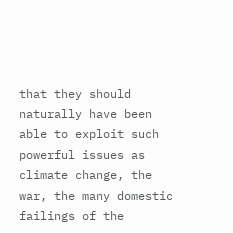that they should naturally have been able to exploit such powerful issues as climate change, the war, the many domestic failings of the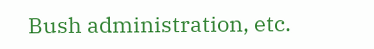Bush administration, etc.